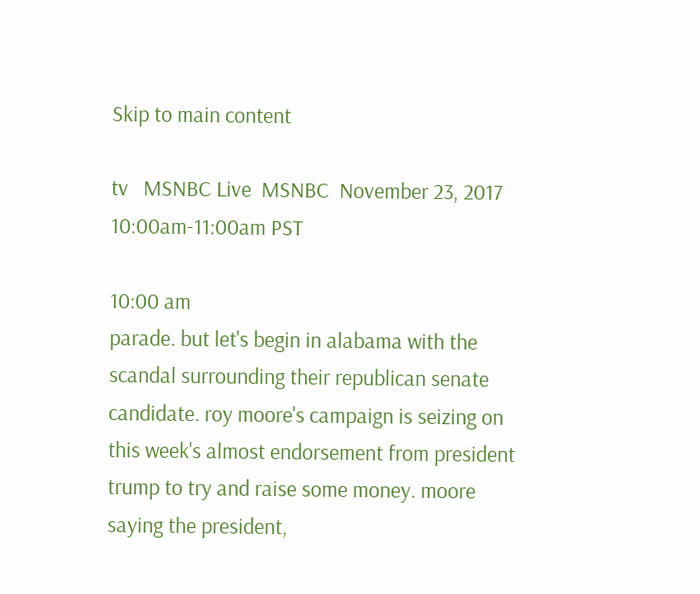Skip to main content

tv   MSNBC Live  MSNBC  November 23, 2017 10:00am-11:00am PST

10:00 am
parade. but let's begin in alabama with the scandal surrounding their republican senate candidate. roy moore's campaign is seizing on this week's almost endorsement from president trump to try and raise some money. moore saying the president,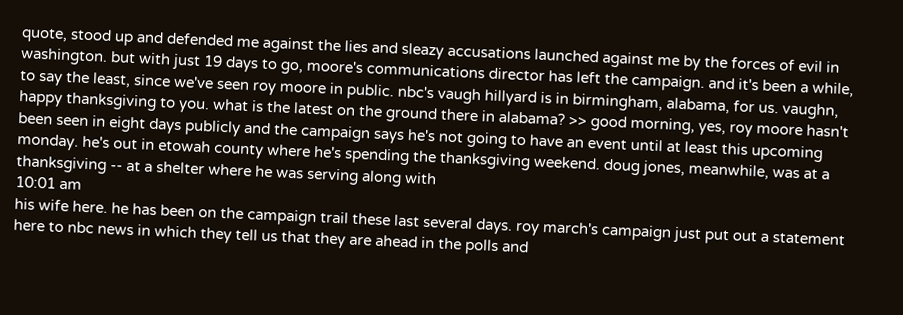quote, stood up and defended me against the lies and sleazy accusations launched against me by the forces of evil in washington. but with just 19 days to go, moore's communications director has left the campaign. and it's been a while, to say the least, since we've seen roy moore in public. nbc's vaugh hillyard is in birmingham, alabama, for us. vaughn, happy thanksgiving to you. what is the latest on the ground there in alabama? >> good morning, yes, roy moore hasn't been seen in eight days publicly and the campaign says he's not going to have an event until at least this upcoming monday. he's out in etowah county where he's spending the thanksgiving weekend. doug jones, meanwhile, was at a thanksgiving -- at a shelter where he was serving along with
10:01 am
his wife here. he has been on the campaign trail these last several days. roy march's campaign just put out a statement here to nbc news in which they tell us that they are ahead in the polls and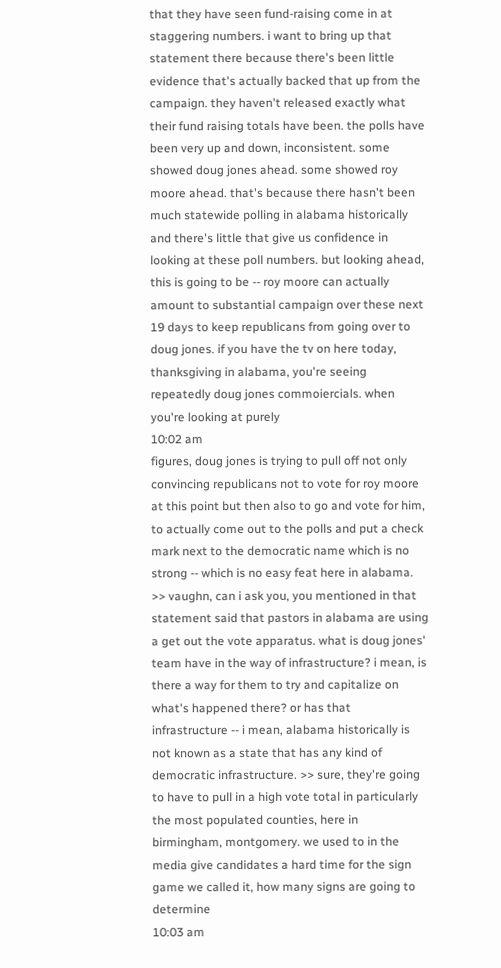that they have seen fund-raising come in at staggering numbers. i want to bring up that statement there because there's been little evidence that's actually backed that up from the campaign. they haven't released exactly what their fund raising totals have been. the polls have been very up and down, inconsistent. some showed doug jones ahead. some showed roy moore ahead. that's because there hasn't been much statewide polling in alabama historically and there's little that give us confidence in looking at these poll numbers. but looking ahead, this is going to be -- roy moore can actually amount to substantial campaign over these next 19 days to keep republicans from going over to doug jones. if you have the tv on here today, thanksgiving in alabama, you're seeing repeatedly doug jones commoiercials. when you're looking at purely
10:02 am
figures, doug jones is trying to pull off not only convincing republicans not to vote for roy moore at this point but then also to go and vote for him, to actually come out to the polls and put a check mark next to the democratic name which is no strong -- which is no easy feat here in alabama. >> vaughn, can i ask you, you mentioned in that statement said that pastors in alabama are using a get out the vote apparatus. what is doug jones' team have in the way of infrastructure? i mean, is there a way for them to try and capitalize on what's happened there? or has that infrastructure -- i mean, alabama historically is not known as a state that has any kind of democratic infrastructure. >> sure, they're going to have to pull in a high vote total in particularly the most populated counties, here in birmingham, montgomery. we used to in the media give candidates a hard time for the sign game we called it, how many signs are going to determine
10:03 am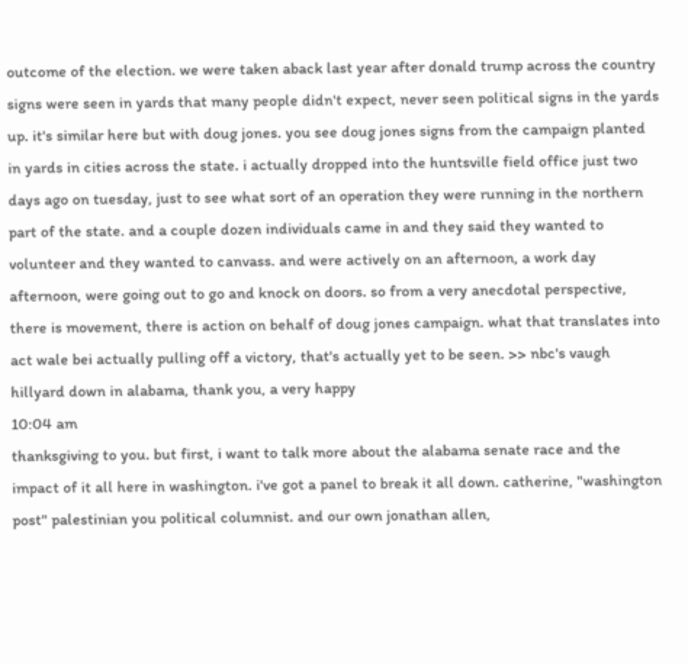outcome of the election. we were taken aback last year after donald trump across the country signs were seen in yards that many people didn't expect, never seen political signs in the yards up. it's similar here but with doug jones. you see doug jones signs from the campaign planted in yards in cities across the state. i actually dropped into the huntsville field office just two days ago on tuesday, just to see what sort of an operation they were running in the northern part of the state. and a couple dozen individuals came in and they said they wanted to volunteer and they wanted to canvass. and were actively on an afternoon, a work day afternoon, were going out to go and knock on doors. so from a very anecdotal perspective, there is movement, there is action on behalf of doug jones campaign. what that translates into act wale bei actually pulling off a victory, that's actually yet to be seen. >> nbc's vaugh hillyard down in alabama, thank you, a very happy
10:04 am
thanksgiving to you. but first, i want to talk more about the alabama senate race and the impact of it all here in washington. i've got a panel to break it all down. catherine, "washington post" palestinian you political columnist. and our own jonathan allen,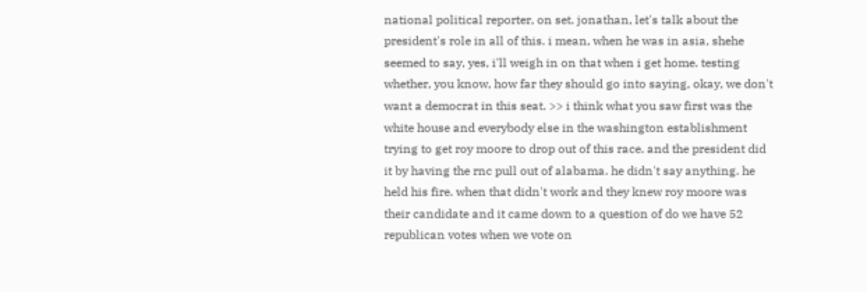national political reporter, on set. jonathan, let's talk about the president's role in all of this. i mean, when he was in asia, shehe seemed to say, yes, i'll weigh in on that when i get home. testing whether, you know, how far they should go into saying, okay, we don't want a democrat in this seat. >> i think what you saw first was the white house and everybody else in the washington establishment trying to get roy moore to drop out of this race. and the president did it by having the rnc pull out of alabama. he didn't say anything. he held his fire. when that didn't work and they knew roy moore was their candidate and it came down to a question of do we have 52 republican votes when we vote on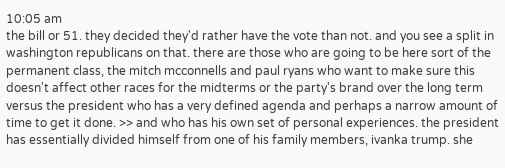10:05 am
the bill or 51. they decided they'd rather have the vote than not. and you see a split in washington republicans on that. there are those who are going to be here sort of the permanent class, the mitch mcconnells and paul ryans who want to make sure this doesn't affect other races for the midterms or the party's brand over the long term versus the president who has a very defined agenda and perhaps a narrow amount of time to get it done. >> and who has his own set of personal experiences. the president has essentially divided himself from one of his family members, ivanka trump. she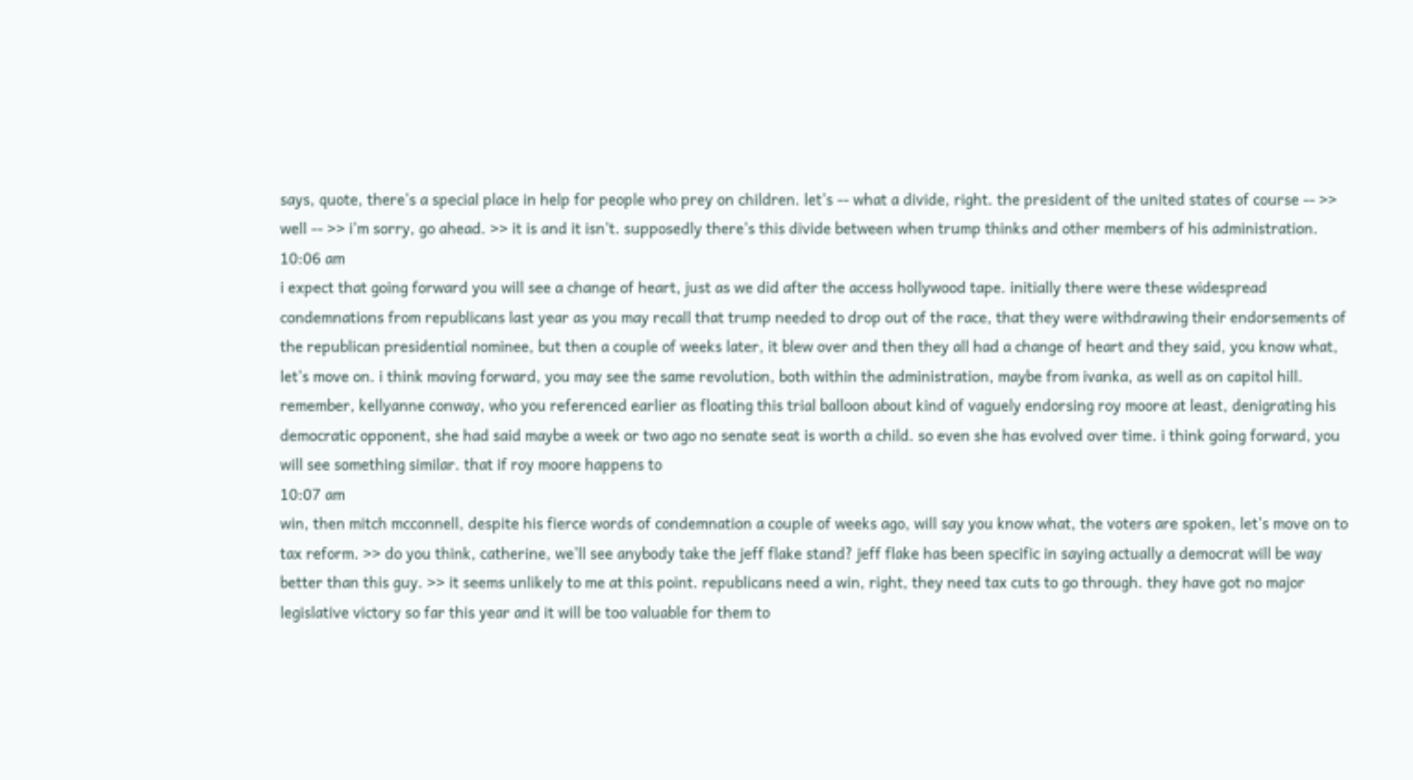says, quote, there's a special place in help for people who prey on children. let's -- what a divide, right. the president of the united states of course -- >> well -- >> i'm sorry, go ahead. >> it is and it isn't. supposedly there's this divide between when trump thinks and other members of his administration.
10:06 am
i expect that going forward you will see a change of heart, just as we did after the access hollywood tape. initially there were these widespread condemnations from republicans last year as you may recall that trump needed to drop out of the race, that they were withdrawing their endorsements of the republican presidential nominee, but then a couple of weeks later, it blew over and then they all had a change of heart and they said, you know what, let's move on. i think moving forward, you may see the same revolution, both within the administration, maybe from ivanka, as well as on capitol hill. remember, kellyanne conway, who you referenced earlier as floating this trial balloon about kind of vaguely endorsing roy moore at least, denigrating his democratic opponent, she had said maybe a week or two ago no senate seat is worth a child. so even she has evolved over time. i think going forward, you will see something similar. that if roy moore happens to
10:07 am
win, then mitch mcconnell, despite his fierce words of condemnation a couple of weeks ago, will say you know what, the voters are spoken, let's move on to tax reform. >> do you think, catherine, we'll see anybody take the jeff flake stand? jeff flake has been specific in saying actually a democrat will be way better than this guy. >> it seems unlikely to me at this point. republicans need a win, right, they need tax cuts to go through. they have got no major legislative victory so far this year and it will be too valuable for them to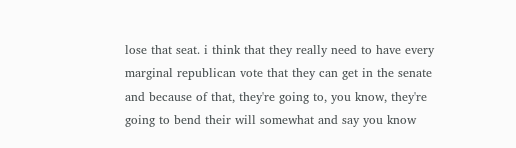lose that seat. i think that they really need to have every marginal republican vote that they can get in the senate and because of that, they're going to, you know, they're going to bend their will somewhat and say you know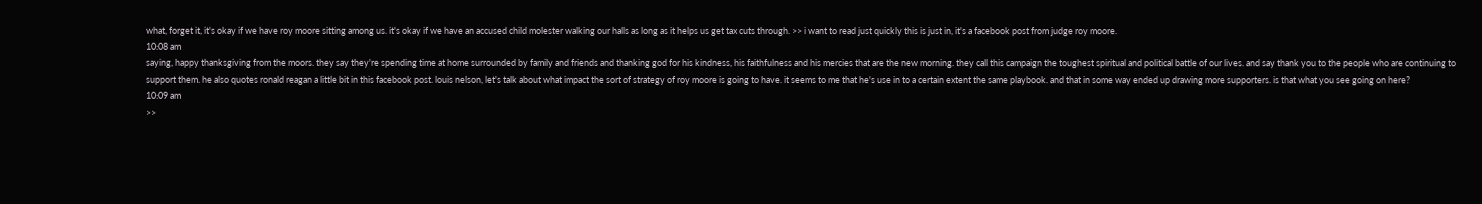what, forget it, it's okay if we have roy moore sitting among us. it's okay if we have an accused child molester walking our halls as long as it helps us get tax cuts through. >> i want to read just quickly this is just in, it's a facebook post from judge roy moore.
10:08 am
saying, happy thanksgiving from the moors. they say they're spending time at home surrounded by family and friends and thanking god for his kindness, his faithfulness and his mercies that are the new morning. they call this campaign the toughest spiritual and political battle of our lives. and say thank you to the people who are continuing to support them. he also quotes ronald reagan a little bit in this facebook post. louis nelson, let's talk about what impact the sort of strategy of roy moore is going to have. it seems to me that he's use in to a certain extent the same playbook. and that in some way ended up drawing more supporters. is that what you see going on here?
10:09 am
>>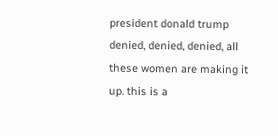president donald trump denied, denied, denied, all these women are making it up. this is a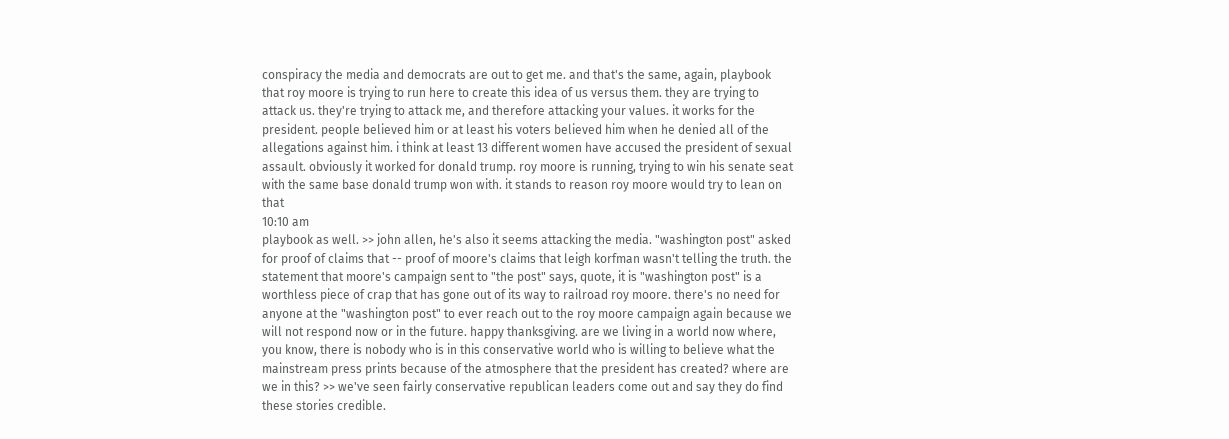conspiracy the media and democrats are out to get me. and that's the same, again, playbook that roy moore is trying to run here to create this idea of us versus them. they are trying to attack us. they're trying to attack me, and therefore attacking your values. it works for the president. people believed him or at least his voters believed him when he denied all of the allegations against him. i think at least 13 different women have accused the president of sexual assault. obviously it worked for donald trump. roy moore is running, trying to win his senate seat with the same base donald trump won with. it stands to reason roy moore would try to lean on that
10:10 am
playbook as well. >> john allen, he's also it seems attacking the media. "washington post" asked for proof of claims that -- proof of moore's claims that leigh korfman wasn't telling the truth. the statement that moore's campaign sent to "the post" says, quote, it is "washington post" is a worthless piece of crap that has gone out of its way to railroad roy moore. there's no need for anyone at the "washington post" to ever reach out to the roy moore campaign again because we will not respond now or in the future. happy thanksgiving. are we living in a world now where, you know, there is nobody who is in this conservative world who is willing to believe what the mainstream press prints because of the atmosphere that the president has created? where are we in this? >> we've seen fairly conservative republican leaders come out and say they do find these stories credible.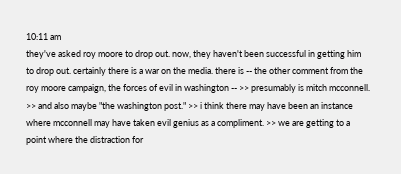10:11 am
they've asked roy moore to drop out. now, they haven't been successful in getting him to drop out. certainly there is a war on the media. there is -- the other comment from the roy moore campaign, the forces of evil in washington -- >> presumably is mitch mcconnell. >> and also maybe "the washington post." >> i think there may have been an instance where mcconnell may have taken evil genius as a compliment. >> we are getting to a point where the distraction for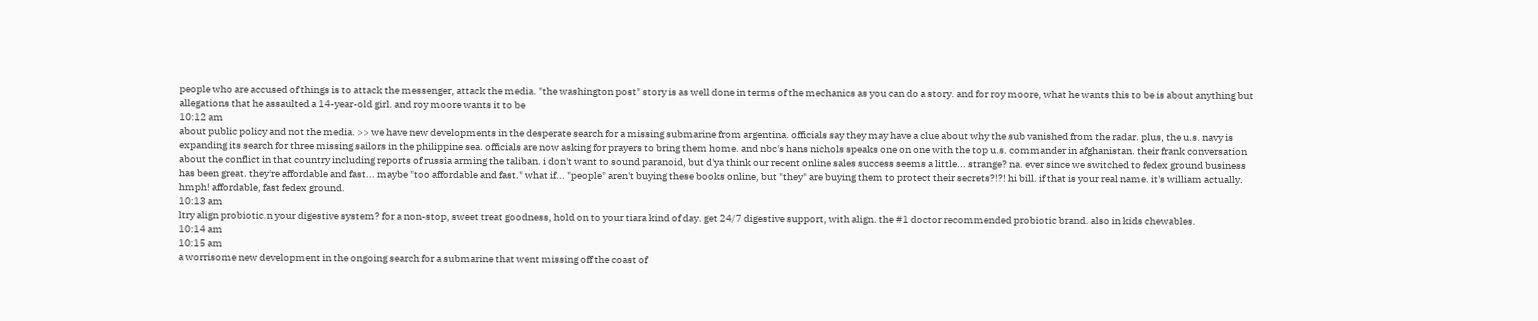people who are accused of things is to attack the messenger, attack the media. "the washington post" story is as well done in terms of the mechanics as you can do a story. and for roy moore, what he wants this to be is about anything but allegations that he assaulted a 14-year-old girl. and roy moore wants it to be
10:12 am
about public policy and not the media. >> we have new developments in the desperate search for a missing submarine from argentina. officials say they may have a clue about why the sub vanished from the radar. plus, the u.s. navy is expanding its search for three missing sailors in the philippine sea. officials are now asking for prayers to bring them home. and nbc's hans nichols speaks one on one with the top u.s. commander in afghanistan. their frank conversation about the conflict in that country including reports of russia arming the taliban. i don't want to sound paranoid, but d'ya think our recent online sales success seems a little... strange? na. ever since we switched to fedex ground business has been great. they're affordable and fast... maybe "too affordable and fast." what if... "people" aren't buying these books online, but "they" are buying them to protect their secrets?!?! hi bill. if that is your real name. it's william actually. hmph! affordable, fast fedex ground.
10:13 am
ltry align probiotic.n your digestive system? for a non-stop, sweet treat goodness, hold on to your tiara kind of day. get 24/7 digestive support, with align. the #1 doctor recommended probiotic brand. also in kids chewables.
10:14 am
10:15 am
a worrisome new development in the ongoing search for a submarine that went missing off the coast of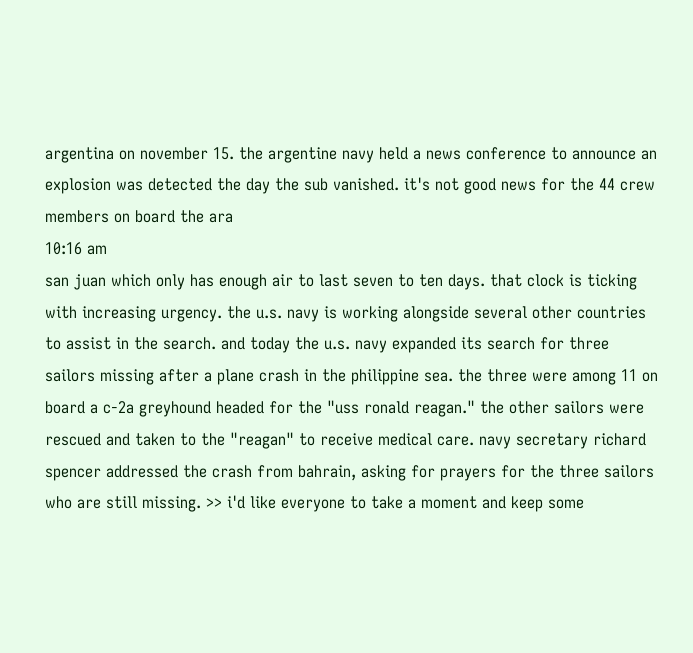argentina on november 15. the argentine navy held a news conference to announce an explosion was detected the day the sub vanished. it's not good news for the 44 crew members on board the ara
10:16 am
san juan which only has enough air to last seven to ten days. that clock is ticking with increasing urgency. the u.s. navy is working alongside several other countries to assist in the search. and today the u.s. navy expanded its search for three sailors missing after a plane crash in the philippine sea. the three were among 11 on board a c-2a greyhound headed for the "uss ronald reagan." the other sailors were rescued and taken to the "reagan" to receive medical care. navy secretary richard spencer addressed the crash from bahrain, asking for prayers for the three sailors who are still missing. >> i'd like everyone to take a moment and keep some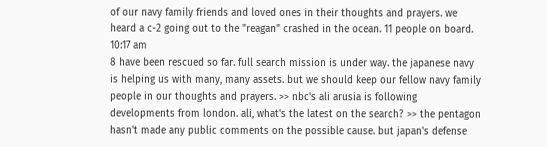of our navy family friends and loved ones in their thoughts and prayers. we heard a c-2 going out to the "reagan" crashed in the ocean. 11 people on board.
10:17 am
8 have been rescued so far. full search mission is under way. the japanese navy is helping us with many, many assets. but we should keep our fellow navy family people in our thoughts and prayers. >> nbc's ali arusia is following developments from london. ali, what's the latest on the search? >> the pentagon hasn't made any public comments on the possible cause. but japan's defense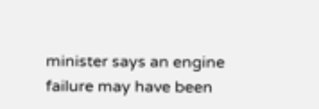minister says an engine failure may have been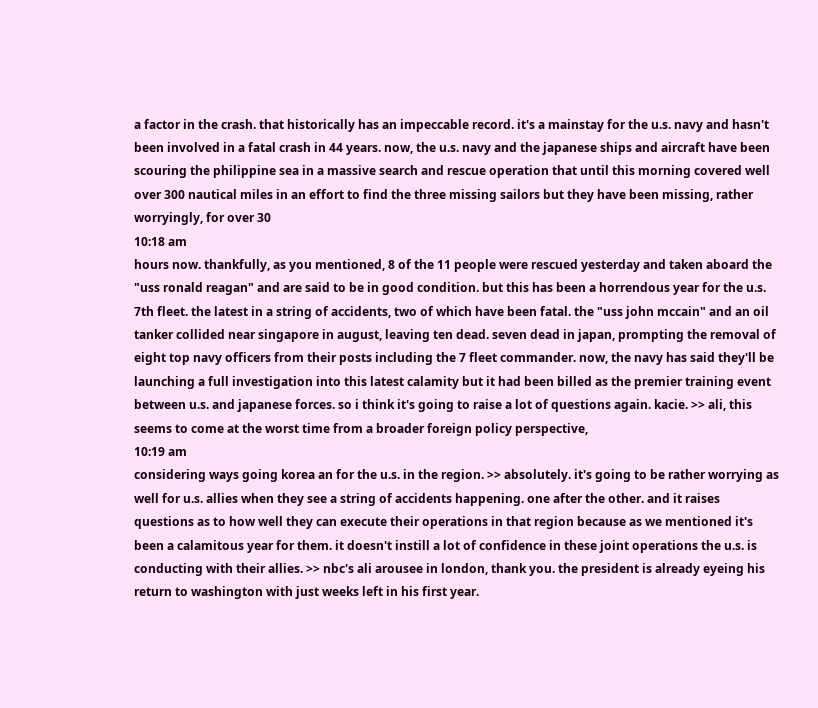a factor in the crash. that historically has an impeccable record. it's a mainstay for the u.s. navy and hasn't been involved in a fatal crash in 44 years. now, the u.s. navy and the japanese ships and aircraft have been scouring the philippine sea in a massive search and rescue operation that until this morning covered well over 300 nautical miles in an effort to find the three missing sailors but they have been missing, rather worryingly, for over 30
10:18 am
hours now. thankfully, as you mentioned, 8 of the 11 people were rescued yesterday and taken aboard the "uss ronald reagan" and are said to be in good condition. but this has been a horrendous year for the u.s. 7th fleet. the latest in a string of accidents, two of which have been fatal. the "uss john mccain" and an oil tanker collided near singapore in august, leaving ten dead. seven dead in japan, prompting the removal of eight top navy officers from their posts including the 7 fleet commander. now, the navy has said they'll be launching a full investigation into this latest calamity but it had been billed as the premier training event between u.s. and japanese forces. so i think it's going to raise a lot of questions again. kacie. >> ali, this seems to come at the worst time from a broader foreign policy perspective,
10:19 am
considering ways going korea an for the u.s. in the region. >> absolutely. it's going to be rather worrying as well for u.s. allies when they see a string of accidents happening. one after the other. and it raises questions as to how well they can execute their operations in that region because as we mentioned it's been a calamitous year for them. it doesn't instill a lot of confidence in these joint operations the u.s. is conducting with their allies. >> nbc's ali arousee in london, thank you. the president is already eyeing his return to washington with just weeks left in his first year.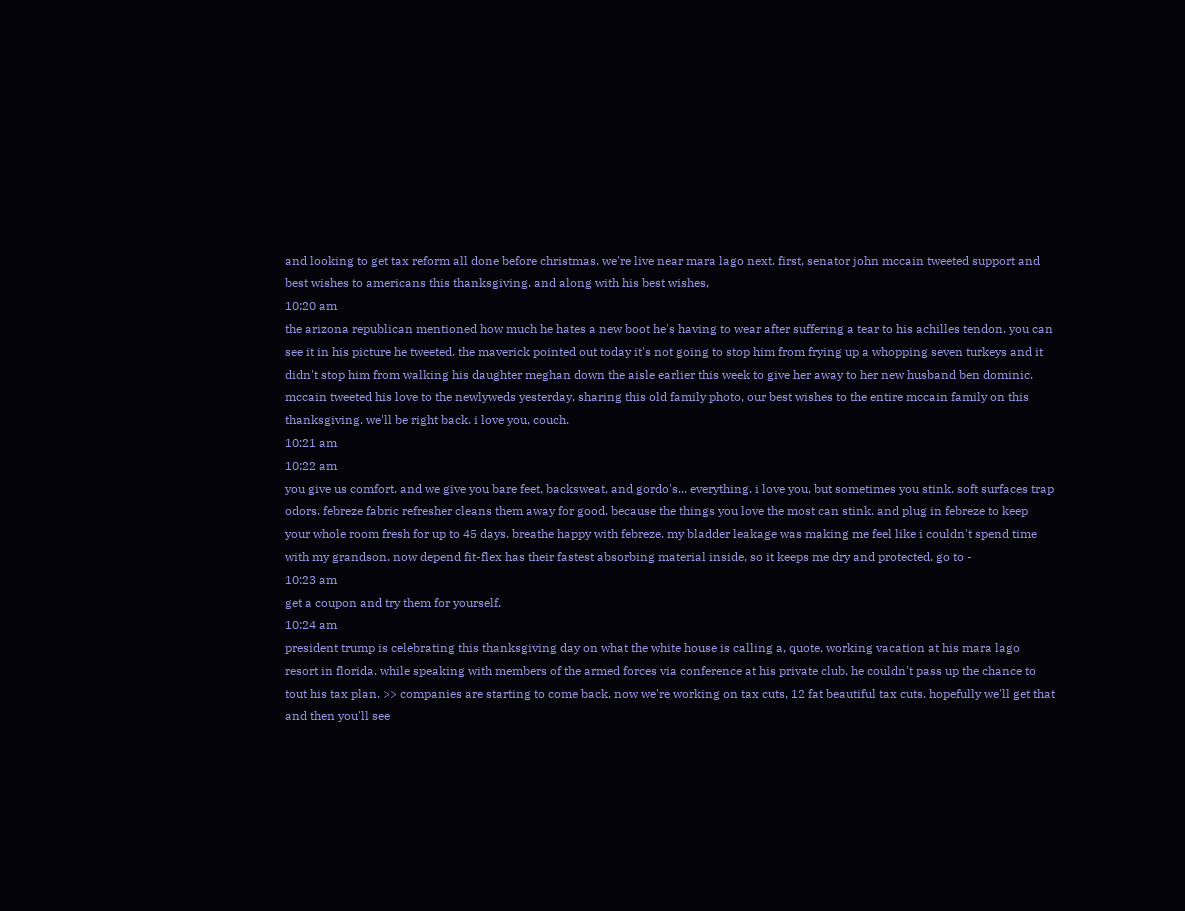and looking to get tax reform all done before christmas. we're live near mara lago next. first, senator john mccain tweeted support and best wishes to americans this thanksgiving. and along with his best wishes,
10:20 am
the arizona republican mentioned how much he hates a new boot he's having to wear after suffering a tear to his achilles tendon. you can see it in his picture he tweeted. the maverick pointed out today it's not going to stop him from frying up a whopping seven turkeys and it didn't stop him from walking his daughter meghan down the aisle earlier this week to give her away to her new husband ben dominic. mccain tweeted his love to the newlyweds yesterday, sharing this old family photo, our best wishes to the entire mccain family on this thanksgiving. we'll be right back. i love you, couch.
10:21 am
10:22 am
you give us comfort. and we give you bare feet, backsweat, and gordo's... everything. i love you, but sometimes you stink. soft surfaces trap odors. febreze fabric refresher cleans them away for good. because the things you love the most can stink. and plug in febreze to keep your whole room fresh for up to 45 days. breathe happy with febreze. my bladder leakage was making me feel like i couldn't spend time with my grandson. now depend fit-flex has their fastest absorbing material inside, so it keeps me dry and protected. go to -
10:23 am
get a coupon and try them for yourself.
10:24 am
president trump is celebrating this thanksgiving day on what the white house is calling a, quote, working vacation at his mara lago resort in florida. while speaking with members of the armed forces via conference at his private club, he couldn't pass up the chance to tout his tax plan. >> companies are starting to come back. now we're working on tax cuts, 12 fat beautiful tax cuts. hopefully we'll get that and then you'll see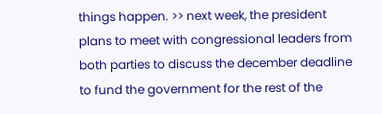things happen. >> next week, the president plans to meet with congressional leaders from both parties to discuss the december deadline to fund the government for the rest of the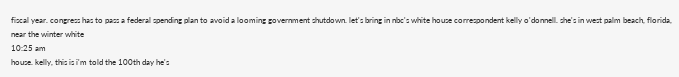fiscal year. congress has to pass a federal spending plan to avoid a looming government shutdown. let's bring in nbc's white house correspondent kelly o'donnell. she's in west palm beach, florida, near the winter white
10:25 am
house. kelly, this is i'm told the 100th day he's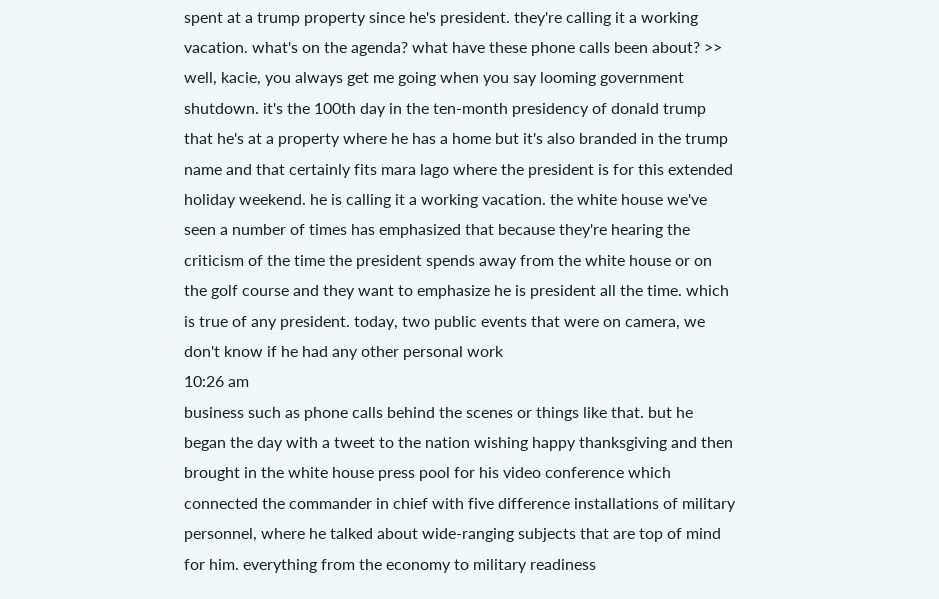spent at a trump property since he's president. they're calling it a working vacation. what's on the agenda? what have these phone calls been about? >> well, kacie, you always get me going when you say looming government shutdown. it's the 100th day in the ten-month presidency of donald trump that he's at a property where he has a home but it's also branded in the trump name and that certainly fits mara lago where the president is for this extended holiday weekend. he is calling it a working vacation. the white house we've seen a number of times has emphasized that because they're hearing the criticism of the time the president spends away from the white house or on the golf course and they want to emphasize he is president all the time. which is true of any president. today, two public events that were on camera, we don't know if he had any other personal work
10:26 am
business such as phone calls behind the scenes or things like that. but he began the day with a tweet to the nation wishing happy thanksgiving and then brought in the white house press pool for his video conference which connected the commander in chief with five difference installations of military personnel, where he talked about wide-ranging subjects that are top of mind for him. everything from the economy to military readiness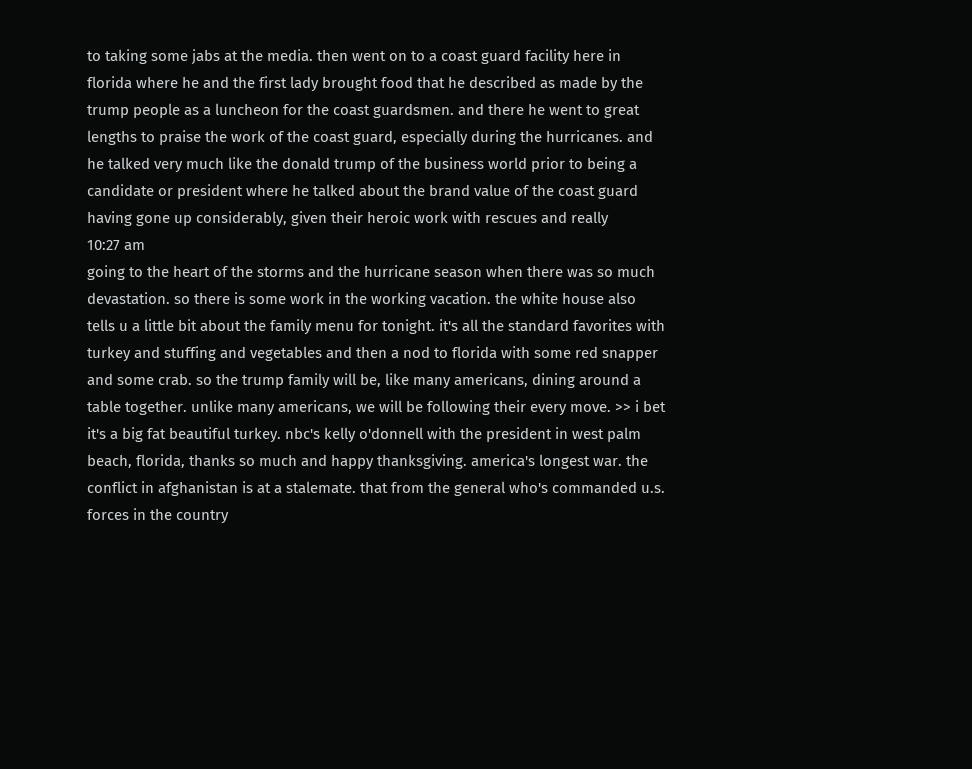to taking some jabs at the media. then went on to a coast guard facility here in florida where he and the first lady brought food that he described as made by the trump people as a luncheon for the coast guardsmen. and there he went to great lengths to praise the work of the coast guard, especially during the hurricanes. and he talked very much like the donald trump of the business world prior to being a candidate or president where he talked about the brand value of the coast guard having gone up considerably, given their heroic work with rescues and really
10:27 am
going to the heart of the storms and the hurricane season when there was so much devastation. so there is some work in the working vacation. the white house also tells u a little bit about the family menu for tonight. it's all the standard favorites with turkey and stuffing and vegetables and then a nod to florida with some red snapper and some crab. so the trump family will be, like many americans, dining around a table together. unlike many americans, we will be following their every move. >> i bet it's a big fat beautiful turkey. nbc's kelly o'donnell with the president in west palm beach, florida, thanks so much and happy thanksgiving. america's longest war. the conflict in afghanistan is at a stalemate. that from the general who's commanded u.s. forces in the country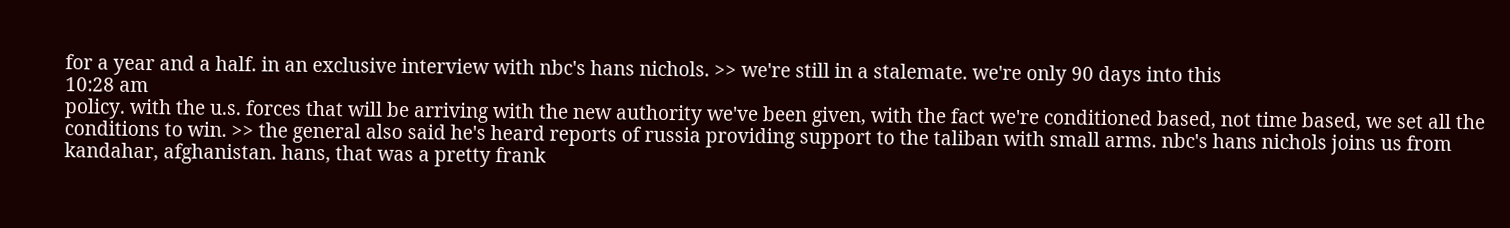for a year and a half. in an exclusive interview with nbc's hans nichols. >> we're still in a stalemate. we're only 90 days into this
10:28 am
policy. with the u.s. forces that will be arriving with the new authority we've been given, with the fact we're conditioned based, not time based, we set all the conditions to win. >> the general also said he's heard reports of russia providing support to the taliban with small arms. nbc's hans nichols joins us from kandahar, afghanistan. hans, that was a pretty frank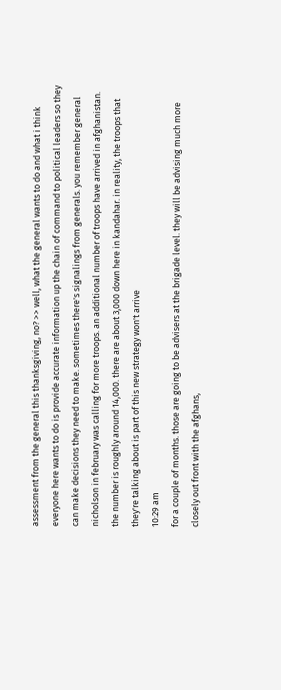assessment from the general this thanksgiving, no? >> well, what the general wants to do and what i think everyone here wants to do is provide accurate information up the chain of command to political leaders so they can make decisions they need to make. sometimes there's signalings from generals. you remember general nicholson in february was calling for more troops. an additional number of troops have arrived in afghanistan. the number is roughly around 14,000. there are about 3,000 down here in kandahar. in reality, the troops that they're talking about is part of this new strategy won't arrive
10:29 am
for a couple of months. those are going to be advisers at the brigade level. they will be advising much more closely out front with the afghans,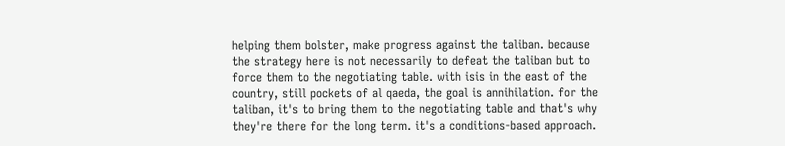helping them bolster, make progress against the taliban. because the strategy here is not necessarily to defeat the taliban but to force them to the negotiating table. with isis in the east of the country, still pockets of al qaeda, the goal is annihilation. for the taliban, it's to bring them to the negotiating table and that's why they're there for the long term. it's a conditions-based approach.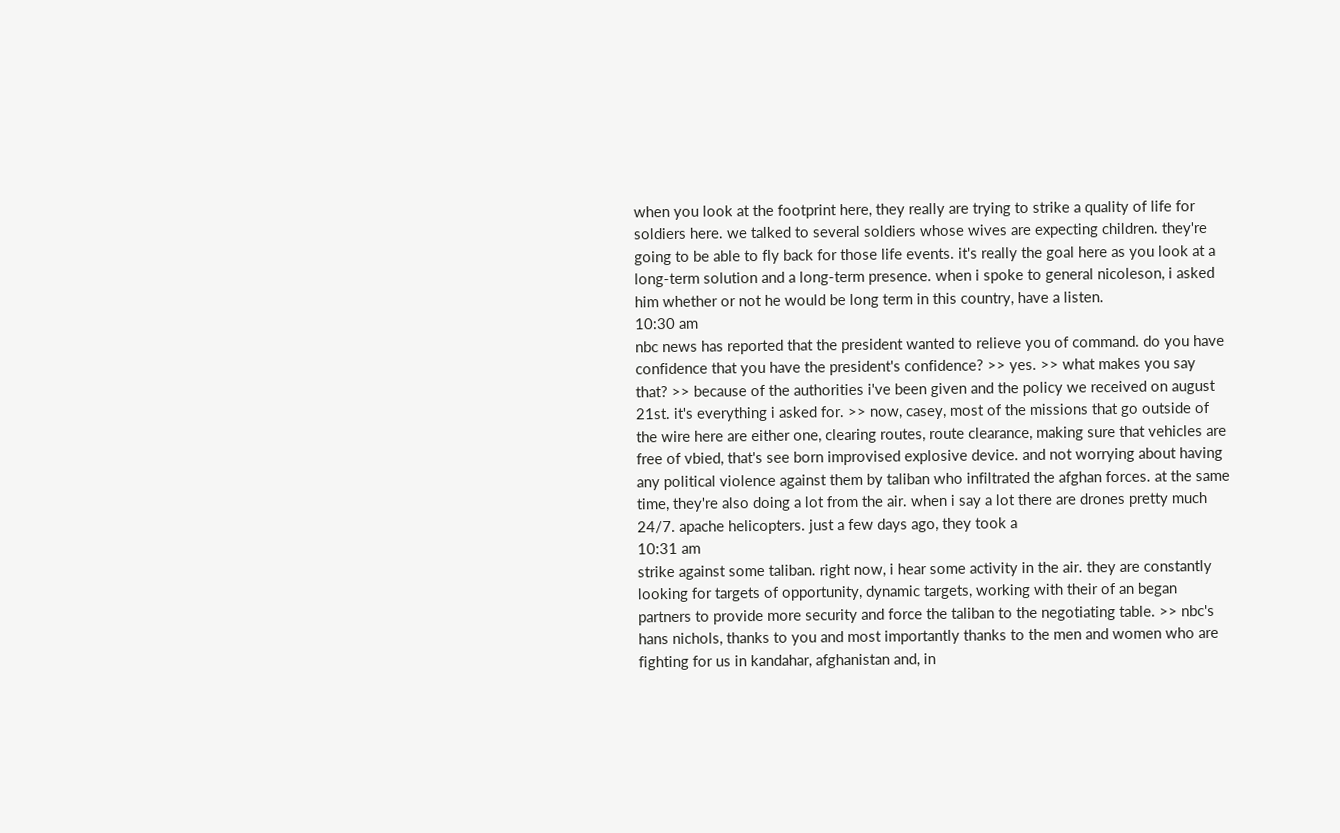when you look at the footprint here, they really are trying to strike a quality of life for soldiers here. we talked to several soldiers whose wives are expecting children. they're going to be able to fly back for those life events. it's really the goal here as you look at a long-term solution and a long-term presence. when i spoke to general nicoleson, i asked him whether or not he would be long term in this country, have a listen.
10:30 am
nbc news has reported that the president wanted to relieve you of command. do you have confidence that you have the president's confidence? >> yes. >> what makes you say that? >> because of the authorities i've been given and the policy we received on august 21st. it's everything i asked for. >> now, casey, most of the missions that go outside of the wire here are either one, clearing routes, route clearance, making sure that vehicles are free of vbied, that's see born improvised explosive device. and not worrying about having any political violence against them by taliban who infiltrated the afghan forces. at the same time, they're also doing a lot from the air. when i say a lot there are drones pretty much 24/7. apache helicopters. just a few days ago, they took a
10:31 am
strike against some taliban. right now, i hear some activity in the air. they are constantly looking for targets of opportunity, dynamic targets, working with their of an began partners to provide more security and force the taliban to the negotiating table. >> nbc's hans nichols, thanks to you and most importantly thanks to the men and women who are fighting for us in kandahar, afghanistan and, in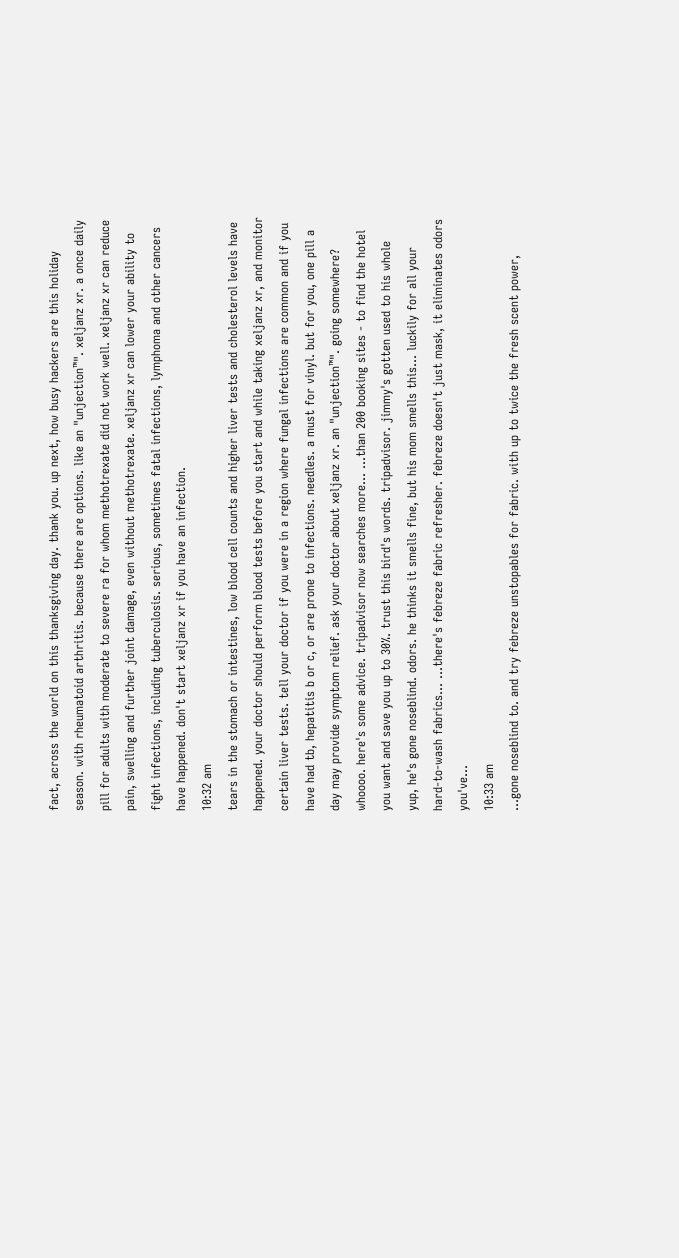fact, across the world on this thanksgiving day. thank you. up next, how busy hackers are this holiday season. with rheumatoid arthritis. because there are options. like an "unjection™". xeljanz xr. a once daily pill for adults with moderate to severe ra for whom methotrexate did not work well. xeljanz xr can reduce pain, swelling and further joint damage, even without methotrexate. xeljanz xr can lower your ability to fight infections, including tuberculosis. serious, sometimes fatal infections, lymphoma and other cancers have happened. don't start xeljanz xr if you have an infection.
10:32 am
tears in the stomach or intestines, low blood cell counts and higher liver tests and cholesterol levels have happened. your doctor should perform blood tests before you start and while taking xeljanz xr, and monitor certain liver tests. tell your doctor if you were in a region where fungal infections are common and if you have had tb, hepatitis b or c, or are prone to infections. needles. a must for vinyl. but for you, one pill a day may provide symptom relief. ask your doctor about xeljanz xr. an "unjection™". going somewhere? whoooo. here's some advice. tripadvisor now searches more... ...than 200 booking sites - to find the hotel you want and save you up to 30%. trust this bird's words. tripadvisor. jimmy's gotten used to his whole yup, he's gone noseblind. odors. he thinks it smells fine, but his mom smells this... luckily for all your hard-to-wash fabrics... ...there's febreze fabric refresher. febreze doesn't just mask, it eliminates odors you've...
10:33 am
...gone noseblind to. and try febreze unstopables for fabric. with up to twice the fresh scent power,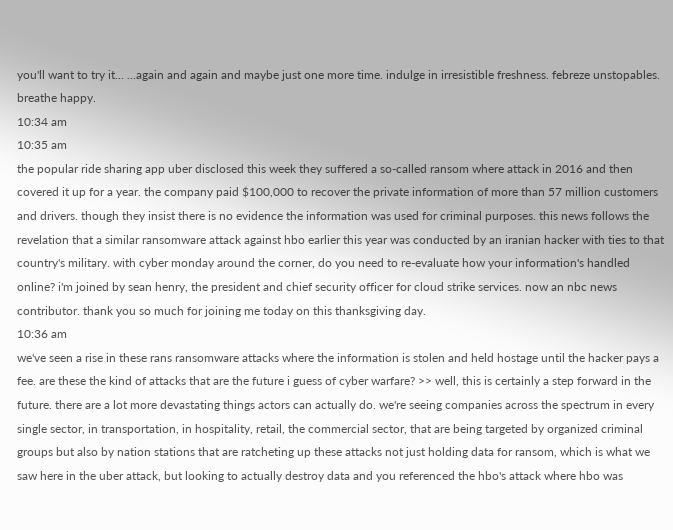you'll want to try it... ...again and again and maybe just one more time. indulge in irresistible freshness. febreze unstopables. breathe happy.
10:34 am
10:35 am
the popular ride sharing app uber disclosed this week they suffered a so-called ransom where attack in 2016 and then covered it up for a year. the company paid $100,000 to recover the private information of more than 57 million customers and drivers. though they insist there is no evidence the information was used for criminal purposes. this news follows the revelation that a similar ransomware attack against hbo earlier this year was conducted by an iranian hacker with ties to that country's military. with cyber monday around the corner, do you need to re-evaluate how your information's handled online? i'm joined by sean henry, the president and chief security officer for cloud strike services. now an nbc news contributor. thank you so much for joining me today on this thanksgiving day.
10:36 am
we've seen a rise in these rans ransomware attacks where the information is stolen and held hostage until the hacker pays a fee. are these the kind of attacks that are the future i guess of cyber warfare? >> well, this is certainly a step forward in the future. there are a lot more devastating things actors can actually do. we're seeing companies across the spectrum in every single sector, in transportation, in hospitality, retail, the commercial sector, that are being targeted by organized criminal groups but also by nation stations that are ratcheting up these attacks not just holding data for ransom, which is what we saw here in the uber attack, but looking to actually destroy data and you referenced the hbo's attack where hbo was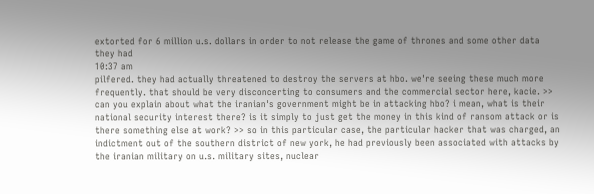extorted for 6 million u.s. dollars in order to not release the game of thrones and some other data they had
10:37 am
pilfered. they had actually threatened to destroy the servers at hbo. we're seeing these much more frequently. that should be very disconcerting to consumers and the commercial sector here, kacie. >> can you explain about what the iranian's government might be in attacking hbo? i mean, what is their national security interest there? is it simply to just get the money in this kind of ransom attack or is there something else at work? >> so in this particular case, the particular hacker that was charged, an indictment out of the southern district of new york, he had previously been associated with attacks by the iranian military on u.s. military sites, nuclear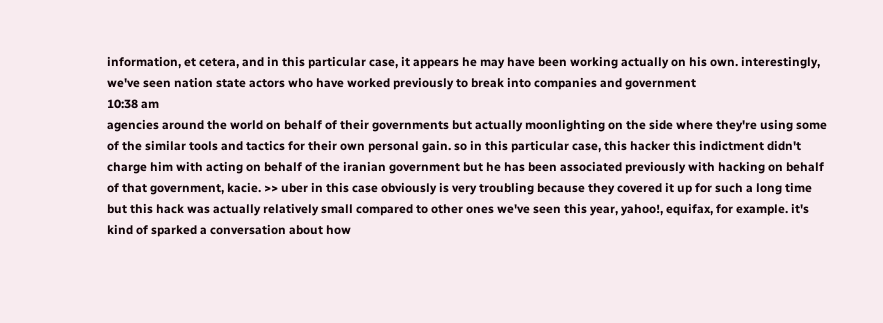information, et cetera, and in this particular case, it appears he may have been working actually on his own. interestingly, we've seen nation state actors who have worked previously to break into companies and government
10:38 am
agencies around the world on behalf of their governments but actually moonlighting on the side where they're using some of the similar tools and tactics for their own personal gain. so in this particular case, this hacker this indictment didn't charge him with acting on behalf of the iranian government but he has been associated previously with hacking on behalf of that government, kacie. >> uber in this case obviously is very troubling because they covered it up for such a long time but this hack was actually relatively small compared to other ones we've seen this year, yahoo!, equifax, for example. it's kind of sparked a conversation about how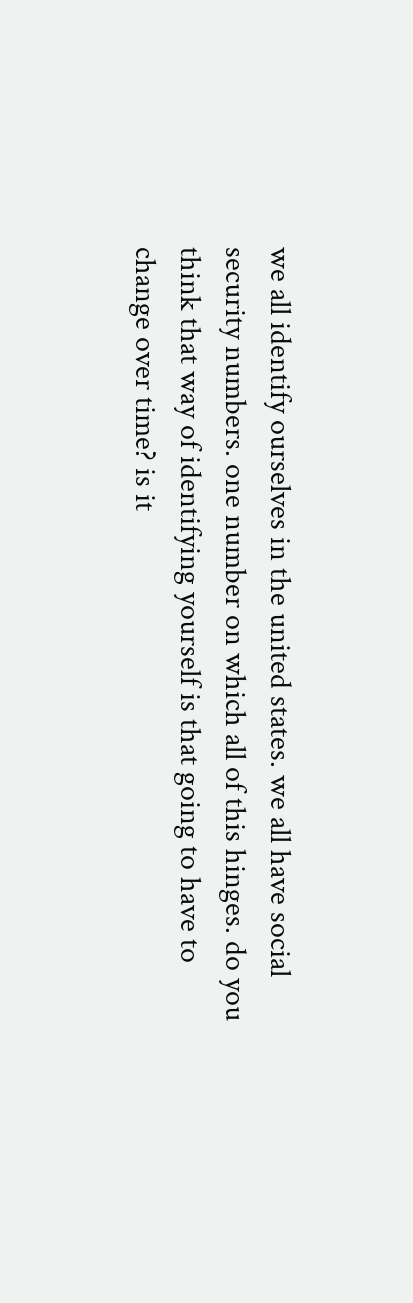we all identify ourselves in the united states. we all have social security numbers. one number on which all of this hinges. do you think that way of identifying yourself is that going to have to change over time? is it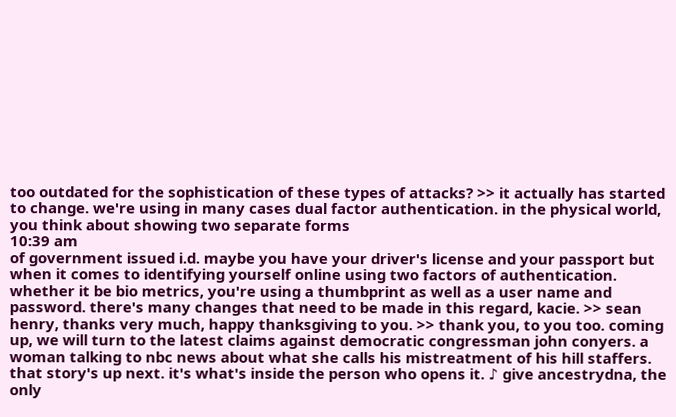too outdated for the sophistication of these types of attacks? >> it actually has started to change. we're using in many cases dual factor authentication. in the physical world, you think about showing two separate forms
10:39 am
of government issued i.d. maybe you have your driver's license and your passport but when it comes to identifying yourself online using two factors of authentication. whether it be bio metrics, you're using a thumbprint as well as a user name and password. there's many changes that need to be made in this regard, kacie. >> sean henry, thanks very much, happy thanksgiving to you. >> thank you, to you too. coming up, we will turn to the latest claims against democratic congressman john conyers. a woman talking to nbc news about what she calls his mistreatment of his hill staffers. that story's up next. it's what's inside the person who opens it. ♪ give ancestrydna, the only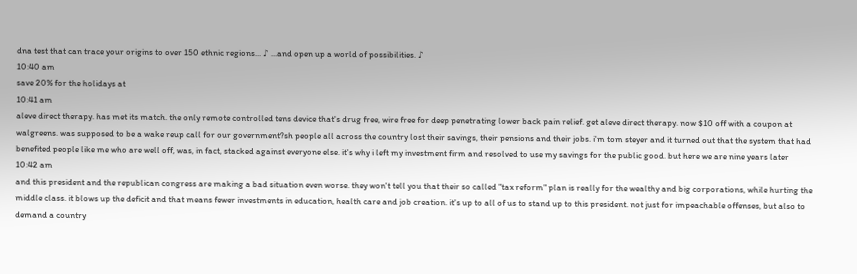dna test that can trace your origins to over 150 ethnic regions... ♪ ...and open up a world of possibilities. ♪
10:40 am
save 20% for the holidays at
10:41 am
aleve direct therapy. has met its match. the only remote controlled tens device that's drug free, wire free for deep penetrating lower back pain relief. get aleve direct therapy. now $10 off with a coupon at walgreens. was supposed to be a wake reup call for our government?sh people all across the country lost their savings, their pensions and their jobs. i'm tom steyer and it turned out that the system that had benefited people like me who are well off, was, in fact, stacked against everyone else. it's why i left my investment firm and resolved to use my savings for the public good. but here we are nine years later
10:42 am
and this president and the republican congress are making a bad situation even worse. they won't tell you that their so called "tax reform" plan is really for the wealthy and big corporations, while hurting the middle class. it blows up the deficit and that means fewer investments in education, health care and job creation. it's up to all of us to stand up to this president. not just for impeachable offenses, but also to demand a country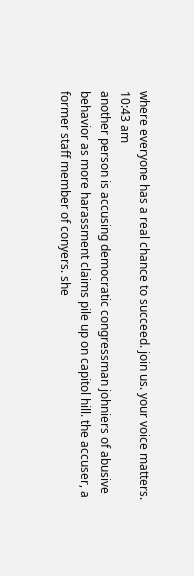where everyone has a real chance to succeed. join us. your voice matters.
10:43 am
another person is accusing democratic congressman johniers of abusive behavior as more harassment claims pile up on capitol hill. the accuser, a former staff member of conyers. she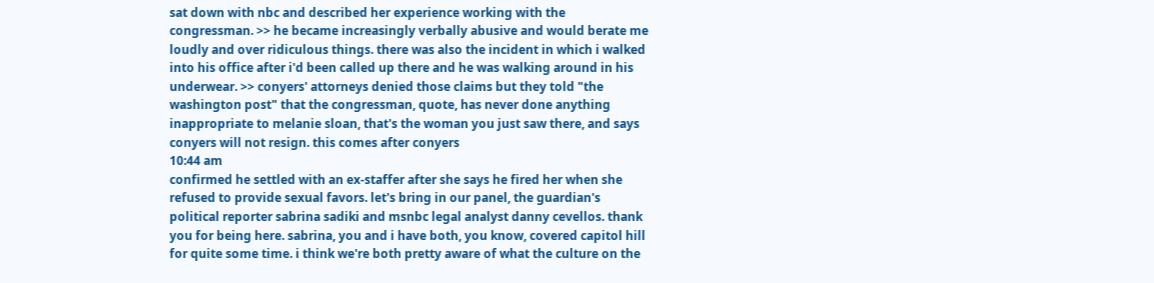sat down with nbc and described her experience working with the congressman. >> he became increasingly verbally abusive and would berate me loudly and over ridiculous things. there was also the incident in which i walked into his office after i'd been called up there and he was walking around in his underwear. >> conyers' attorneys denied those claims but they told "the washington post" that the congressman, quote, has never done anything inappropriate to melanie sloan, that's the woman you just saw there, and says conyers will not resign. this comes after conyers
10:44 am
confirmed he settled with an ex-staffer after she says he fired her when she refused to provide sexual favors. let's bring in our panel, the guardian's political reporter sabrina sadiki and msnbc legal analyst danny cevellos. thank you for being here. sabrina, you and i have both, you know, covered capitol hill for quite some time. i think we're both pretty aware of what the culture on the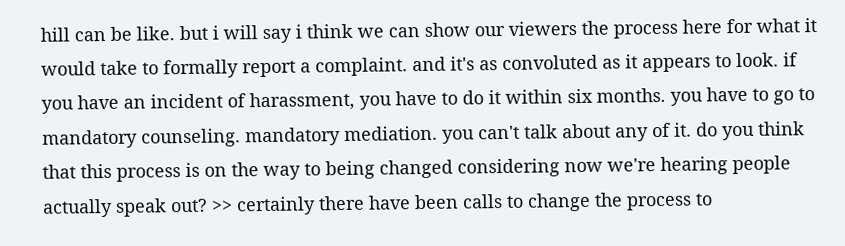hill can be like. but i will say i think we can show our viewers the process here for what it would take to formally report a complaint. and it's as convoluted as it appears to look. if you have an incident of harassment, you have to do it within six months. you have to go to mandatory counseling. mandatory mediation. you can't talk about any of it. do you think that this process is on the way to being changed considering now we're hearing people actually speak out? >> certainly there have been calls to change the process to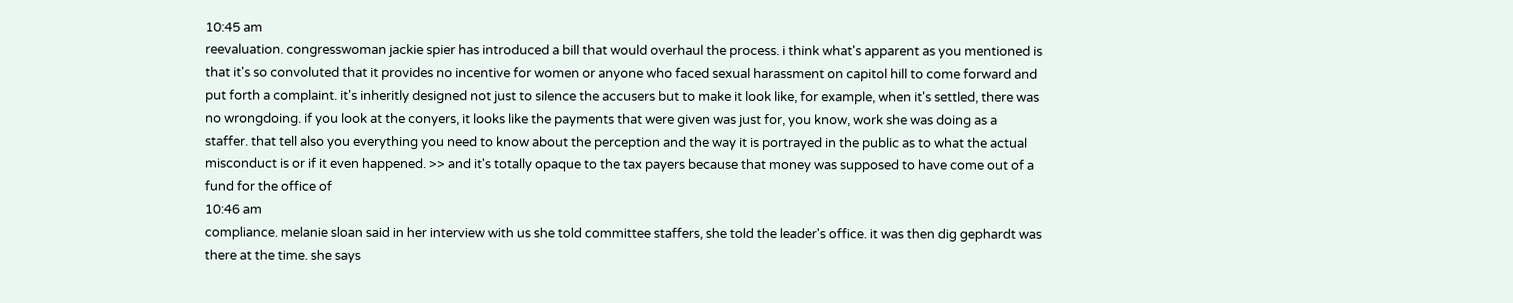10:45 am
reevaluation. congresswoman jackie spier has introduced a bill that would overhaul the process. i think what's apparent as you mentioned is that it's so convoluted that it provides no incentive for women or anyone who faced sexual harassment on capitol hill to come forward and put forth a complaint. it's inheritly designed not just to silence the accusers but to make it look like, for example, when it's settled, there was no wrongdoing. if you look at the conyers, it looks like the payments that were given was just for, you know, work she was doing as a staffer. that tell also you everything you need to know about the perception and the way it is portrayed in the public as to what the actual misconduct is or if it even happened. >> and it's totally opaque to the tax payers because that money was supposed to have come out of a fund for the office of
10:46 am
compliance. melanie sloan said in her interview with us she told committee staffers, she told the leader's office. it was then dig gephardt was there at the time. she says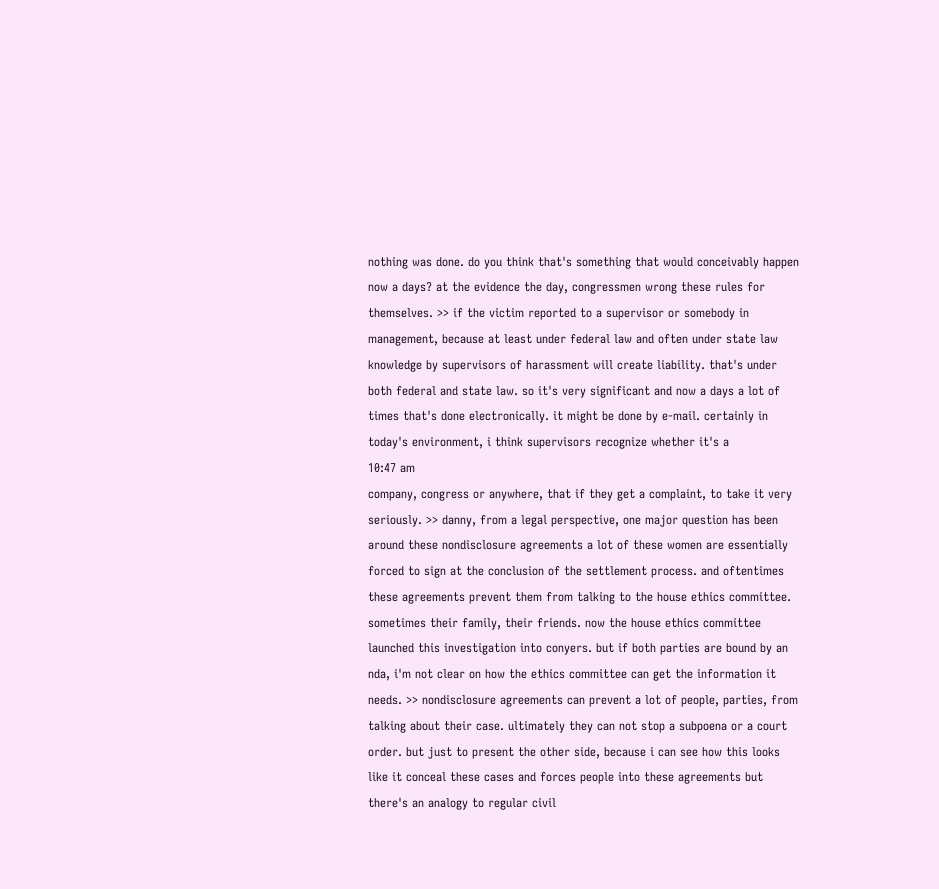nothing was done. do you think that's something that would conceivably happen now a days? at the evidence the day, congressmen wrong these rules for themselves. >> if the victim reported to a supervisor or somebody in management, because at least under federal law and often under state law knowledge by supervisors of harassment will create liability. that's under both federal and state law. so it's very significant and now a days a lot of times that's done electronically. it might be done by e-mail. certainly in today's environment, i think supervisors recognize whether it's a
10:47 am
company, congress or anywhere, that if they get a complaint, to take it very seriously. >> danny, from a legal perspective, one major question has been around these nondisclosure agreements a lot of these women are essentially forced to sign at the conclusion of the settlement process. and oftentimes these agreements prevent them from talking to the house ethics committee. sometimes their family, their friends. now the house ethics committee launched this investigation into conyers. but if both parties are bound by an nda, i'm not clear on how the ethics committee can get the information it needs. >> nondisclosure agreements can prevent a lot of people, parties, from talking about their case. ultimately they can not stop a subpoena or a court order. but just to present the other side, because i can see how this looks like it conceal these cases and forces people into these agreements but there's an analogy to regular civil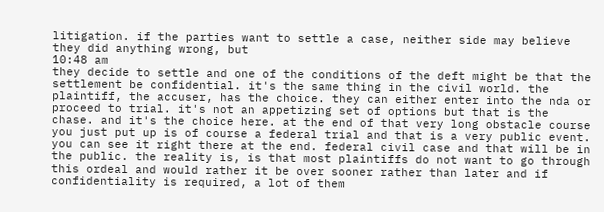litigation. if the parties want to settle a case, neither side may believe they did anything wrong, but
10:48 am
they decide to settle and one of the conditions of the deft might be that the settlement be confidential. it's the same thing in the civil world. the plaintiff, the accuser, has the choice. they can either enter into the nda or proceed to trial. it's not an appetizing set of options but that is the chase. and it's the choice here. at the end of that very long obstacle course you just put up is of course a federal trial and that is a very public event. you can see it right there at the end. federal civil case and that will be in the public. the reality is, is that most plaintiffs do not want to go through this ordeal and would rather it be over sooner rather than later and if confidentiality is required, a lot of them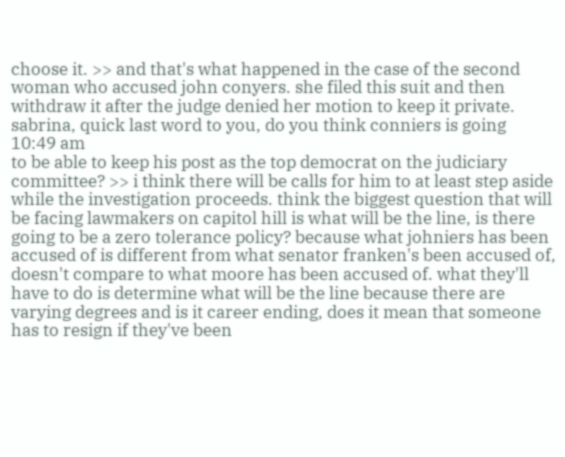choose it. >> and that's what happened in the case of the second woman who accused john conyers. she filed this suit and then withdraw it after the judge denied her motion to keep it private. sabrina, quick last word to you, do you think conniers is going
10:49 am
to be able to keep his post as the top democrat on the judiciary committee? >> i think there will be calls for him to at least step aside while the investigation proceeds. think the biggest question that will be facing lawmakers on capitol hill is what will be the line, is there going to be a zero tolerance policy? because what johniers has been accused of is different from what senator franken's been accused of, doesn't compare to what moore has been accused of. what they'll have to do is determine what will be the line because there are varying degrees and is it career ending, does it mean that someone has to resign if they've been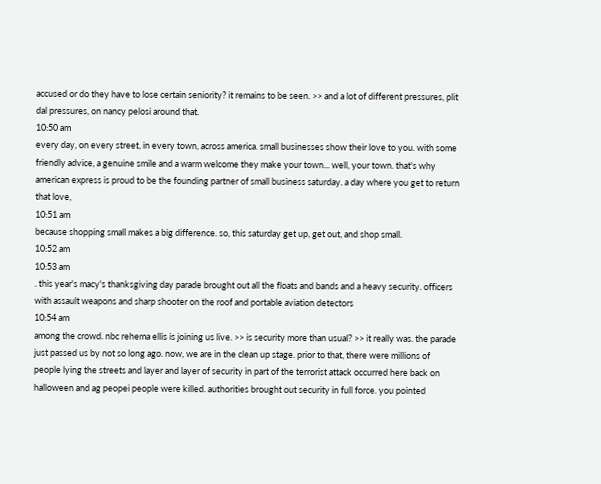accused or do they have to lose certain seniority? it remains to be seen. >> and a lot of different pressures, plit dal pressures, on nancy pelosi around that.
10:50 am
every day, on every street, in every town, across america. small businesses show their love to you. with some friendly advice, a genuine smile and a warm welcome they make your town... well, your town. that's why american express is proud to be the founding partner of small business saturday. a day where you get to return that love,
10:51 am
because shopping small makes a big difference. so, this saturday get up, get out, and shop small.
10:52 am
10:53 am
. this year's macy's thanksgiving day parade brought out all the floats and bands and a heavy security. officers with assault weapons and sharp shooter on the roof and portable aviation detectors
10:54 am
among the crowd. nbc rehema ellis is joining us live. >> is security more than usual? >> it really was. the parade just passed us by not so long ago. now, we are in the clean up stage. prior to that, there were millions of people lying the streets and layer and layer of security in part of the terrorist attack occurred here back on halloween and ag peopei people were killed. authorities brought out security in full force. you pointed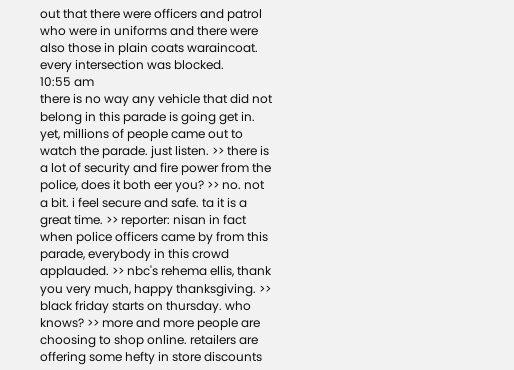out that there were officers and patrol who were in uniforms and there were also those in plain coats waraincoat. every intersection was blocked.
10:55 am
there is no way any vehicle that did not belong in this parade is going get in. yet, millions of people came out to watch the parade. just listen. >> there is a lot of security and fire power from the police, does it both eer you? >> no. not a bit. i feel secure and safe. ta it is a great time. >> reporter: nisan in fact when police officers came by from this parade, everybody in this crowd applauded. >> nbc's rehema ellis, thank you very much, happy thanksgiving. >> black friday starts on thursday. who knows? >> more and more people are choosing to shop online. retailers are offering some hefty in store discounts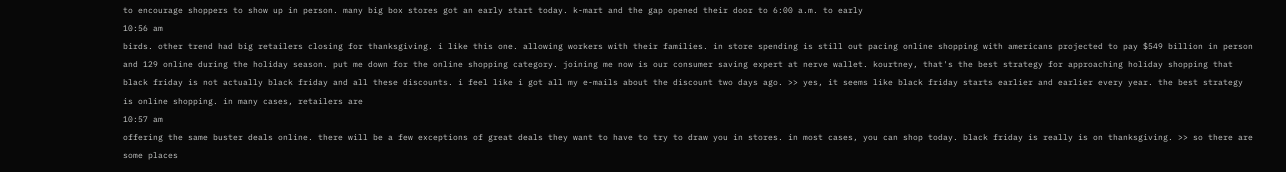to encourage shoppers to show up in person. many big box stores got an early start today. k-mart and the gap opened their door to 6:00 a.m. to early
10:56 am
birds. other trend had big retailers closing for thanksgiving. i like this one. allowing workers with their families. in store spending is still out pacing online shopping with americans projected to pay $549 billion in person and 129 online during the holiday season. put me down for the online shopping category. joining me now is our consumer saving expert at nerve wallet. kourtney, that's the best strategy for approaching holiday shopping that black friday is not actually black friday and all these discounts. i feel like i got all my e-mails about the discount two days ago. >> yes, it seems like black friday starts earlier and earlier every year. the best strategy is online shopping. in many cases, retailers are
10:57 am
offering the same buster deals online. there will be a few exceptions of great deals they want to have to try to draw you in stores. in most cases, you can shop today. black friday is really is on thanksgiving. >> so there are some places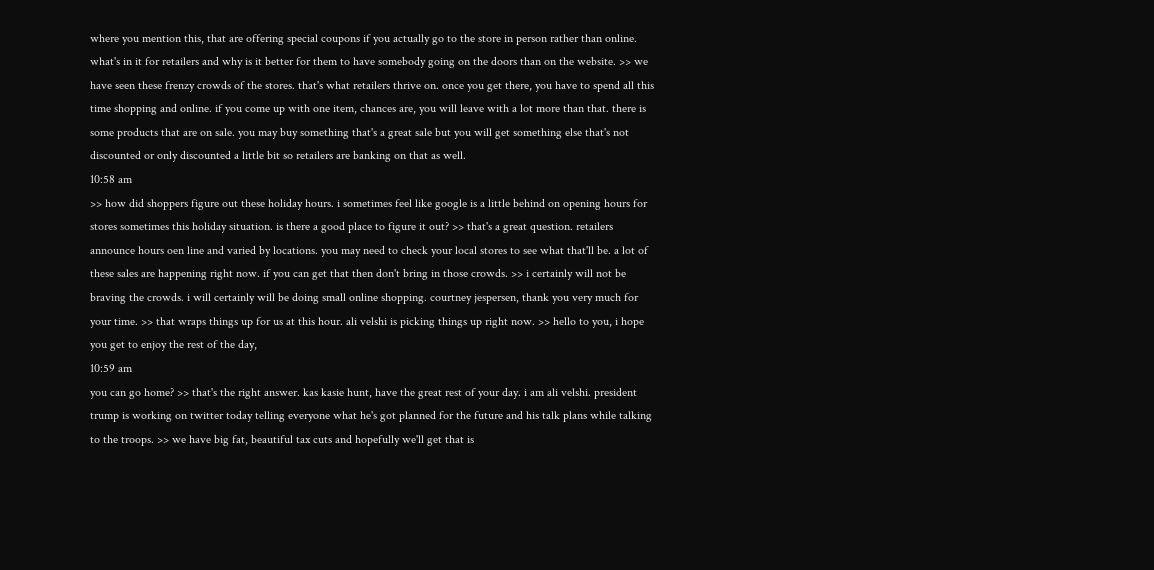where you mention this, that are offering special coupons if you actually go to the store in person rather than online. what's in it for retailers and why is it better for them to have somebody going on the doors than on the website. >> we have seen these frenzy crowds of the stores. that's what retailers thrive on. once you get there, you have to spend all this time shopping and online. if you come up with one item, chances are, you will leave with a lot more than that. there is some products that are on sale. you may buy something that's a great sale but you will get something else that's not discounted or only discounted a little bit so retailers are banking on that as well.
10:58 am
>> how did shoppers figure out these holiday hours. i sometimes feel like google is a little behind on opening hours for stores sometimes this holiday situation. is there a good place to figure it out? >> that's a great question. retailers announce hours oen line and varied by locations. you may need to check your local stores to see what that'll be. a lot of these sales are happening right now. if you can get that then don't bring in those crowds. >> i certainly will not be braving the crowds. i will certainly will be doing small online shopping. courtney jespersen, thank you very much for your time. >> that wraps things up for us at this hour. ali velshi is picking things up right now. >> hello to you, i hope you get to enjoy the rest of the day,
10:59 am
you can go home? >> that's the right answer. kas kasie hunt, have the great rest of your day. i am ali velshi. president trump is working on twitter today telling everyone what he's got planned for the future and his talk plans while talking to the troops. >> we have big fat, beautiful tax cuts and hopefully we'll get that is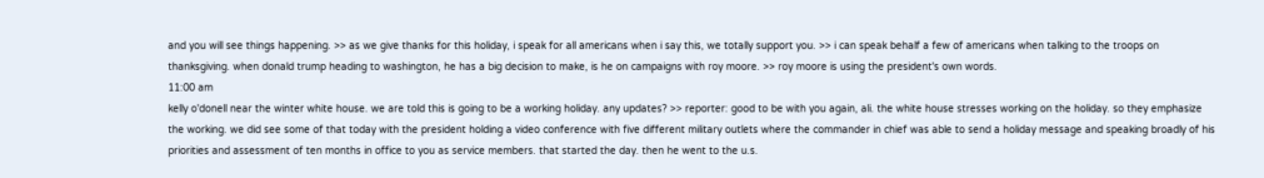and you will see things happening. >> as we give thanks for this holiday, i speak for all americans when i say this, we totally support you. >> i can speak behalf a few of americans when talking to the troops on thanksgiving. when donald trump heading to washington, he has a big decision to make, is he on campaigns with roy moore. >> roy moore is using the president's own words.
11:00 am
kelly o'donell near the winter white house. we are told this is going to be a working holiday. any updates? >> reporter: good to be with you again, ali. the white house stresses working on the holiday. so they emphasize the working. we did see some of that today with the president holding a video conference with five different military outlets where the commander in chief was able to send a holiday message and speaking broadly of his priorities and assessment of ten months in office to you as service members. that started the day. then he went to the u.s.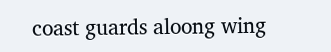coast guards aloong wing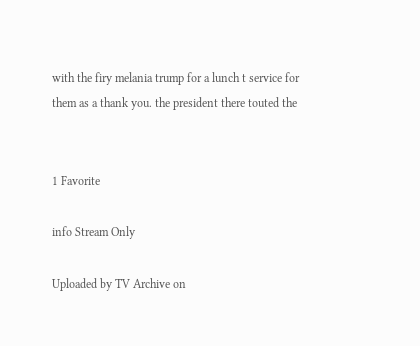with the firy melania trump for a lunch t service for them as a thank you. the president there touted the


1 Favorite

info Stream Only

Uploaded by TV Archive on